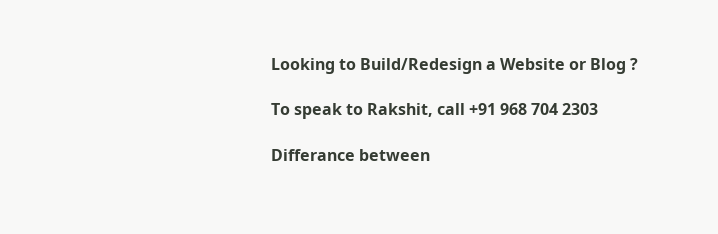Looking to Build/Redesign a Website or Blog ?

To speak to Rakshit, call +91 968 704 2303

Differance between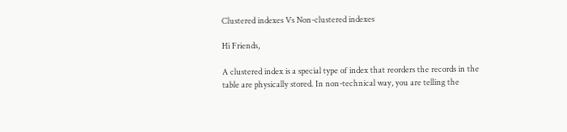Clustered indexes Vs Non-clustered indexes

Hi Friends,

A clustered index is a special type of index that reorders the records in the table are physically stored. In non-technical way, you are telling the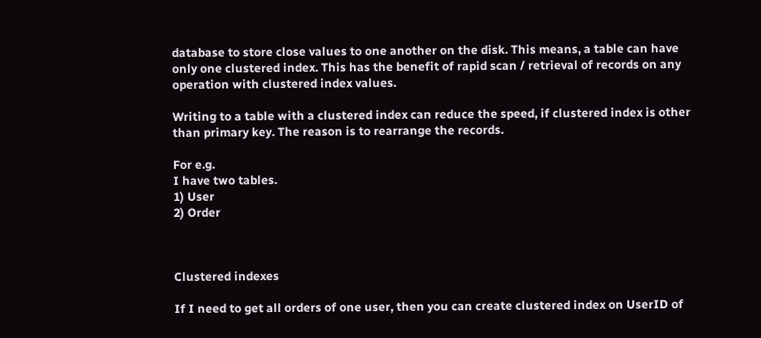database to store close values to one another on the disk. This means, a table can have only one clustered index. This has the benefit of rapid scan / retrieval of records on any operation with clustered index values.

Writing to a table with a clustered index can reduce the speed, if clustered index is other than primary key. The reason is to rearrange the records.

For e.g.
I have two tables.
1) User
2) Order



Clustered indexes

If I need to get all orders of one user, then you can create clustered index on UserID of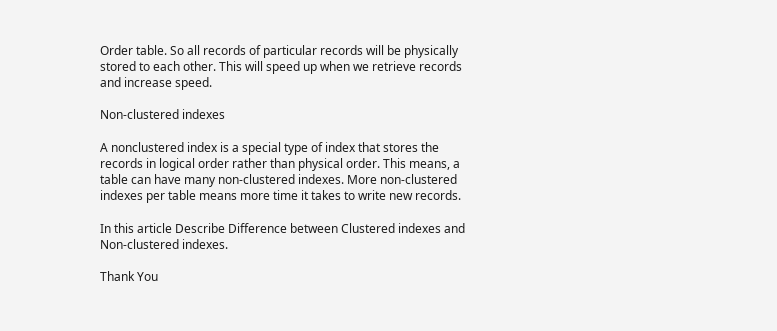Order table. So all records of particular records will be physically stored to each other. This will speed up when we retrieve records and increase speed.

Non-clustered indexes

A nonclustered index is a special type of index that stores the records in logical order rather than physical order. This means, a table can have many non-clustered indexes. More non-clustered indexes per table means more time it takes to write new records.

In this article Describe Difference between Clustered indexes and Non-clustered indexes.

Thank You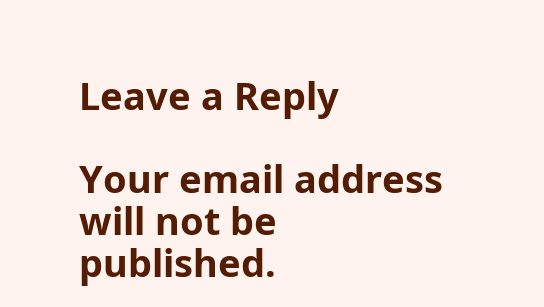Leave a Reply

Your email address will not be published.